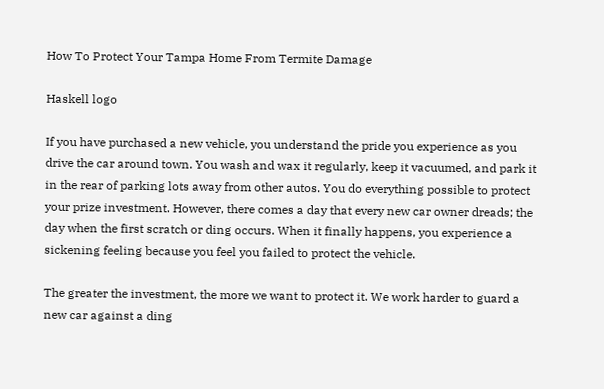How To Protect Your Tampa Home From Termite Damage

Haskell logo

If you have purchased a new vehicle, you understand the pride you experience as you drive the car around town. You wash and wax it regularly, keep it vacuumed, and park it in the rear of parking lots away from other autos. You do everything possible to protect your prize investment. However, there comes a day that every new car owner dreads; the day when the first scratch or ding occurs. When it finally happens, you experience a sickening feeling because you feel you failed to protect the vehicle.

The greater the investment, the more we want to protect it. We work harder to guard a new car against a ding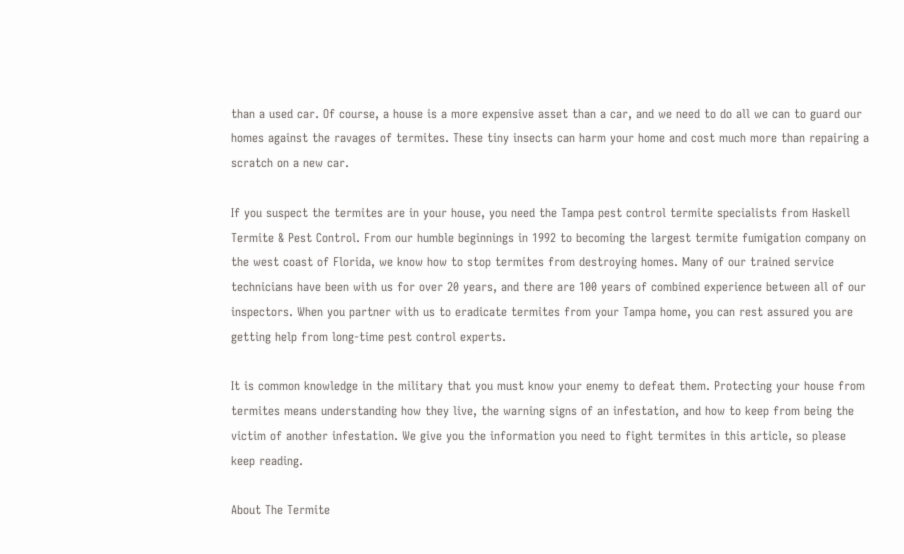than a used car. Of course, a house is a more expensive asset than a car, and we need to do all we can to guard our homes against the ravages of termites. These tiny insects can harm your home and cost much more than repairing a scratch on a new car.

If you suspect the termites are in your house, you need the Tampa pest control termite specialists from Haskell Termite & Pest Control. From our humble beginnings in 1992 to becoming the largest termite fumigation company on the west coast of Florida, we know how to stop termites from destroying homes. Many of our trained service technicians have been with us for over 20 years, and there are 100 years of combined experience between all of our inspectors. When you partner with us to eradicate termites from your Tampa home, you can rest assured you are getting help from long-time pest control experts.

It is common knowledge in the military that you must know your enemy to defeat them. Protecting your house from termites means understanding how they live, the warning signs of an infestation, and how to keep from being the victim of another infestation. We give you the information you need to fight termites in this article, so please keep reading.

About The Termite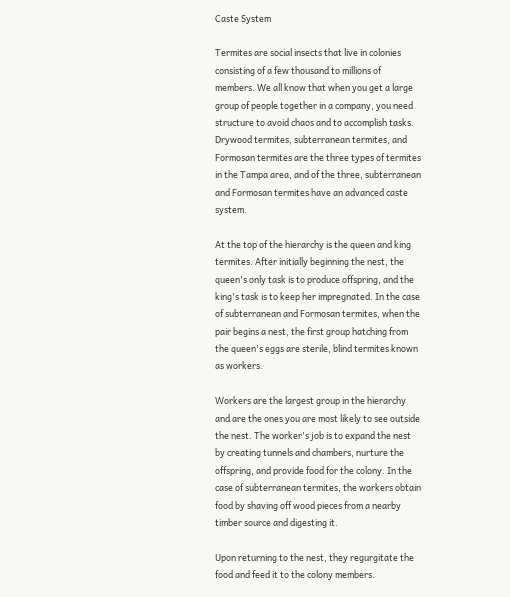Caste System

Termites are social insects that live in colonies consisting of a few thousand to millions of members. We all know that when you get a large group of people together in a company, you need structure to avoid chaos and to accomplish tasks. Drywood termites, subterranean termites, and Formosan termites are the three types of termites in the Tampa area, and of the three, subterranean and Formosan termites have an advanced caste system.

At the top of the hierarchy is the queen and king termites. After initially beginning the nest, the queen's only task is to produce offspring, and the king's task is to keep her impregnated. In the case of subterranean and Formosan termites, when the pair begins a nest, the first group hatching from the queen's eggs are sterile, blind termites known as workers.

Workers are the largest group in the hierarchy and are the ones you are most likely to see outside the nest. The worker's job is to expand the nest by creating tunnels and chambers, nurture the offspring, and provide food for the colony. In the case of subterranean termites, the workers obtain food by shaving off wood pieces from a nearby timber source and digesting it.

Upon returning to the nest, they regurgitate the food and feed it to the colony members.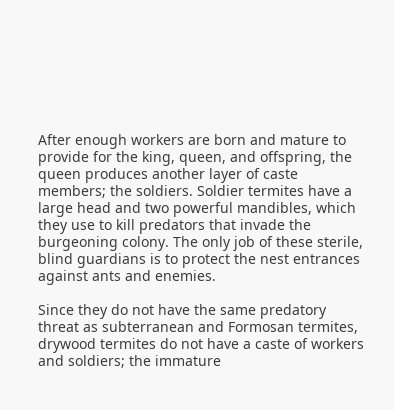After enough workers are born and mature to provide for the king, queen, and offspring, the queen produces another layer of caste members; the soldiers. Soldier termites have a large head and two powerful mandibles, which they use to kill predators that invade the burgeoning colony. The only job of these sterile, blind guardians is to protect the nest entrances against ants and enemies.

Since they do not have the same predatory threat as subterranean and Formosan termites, drywood termites do not have a caste of workers and soldiers; the immature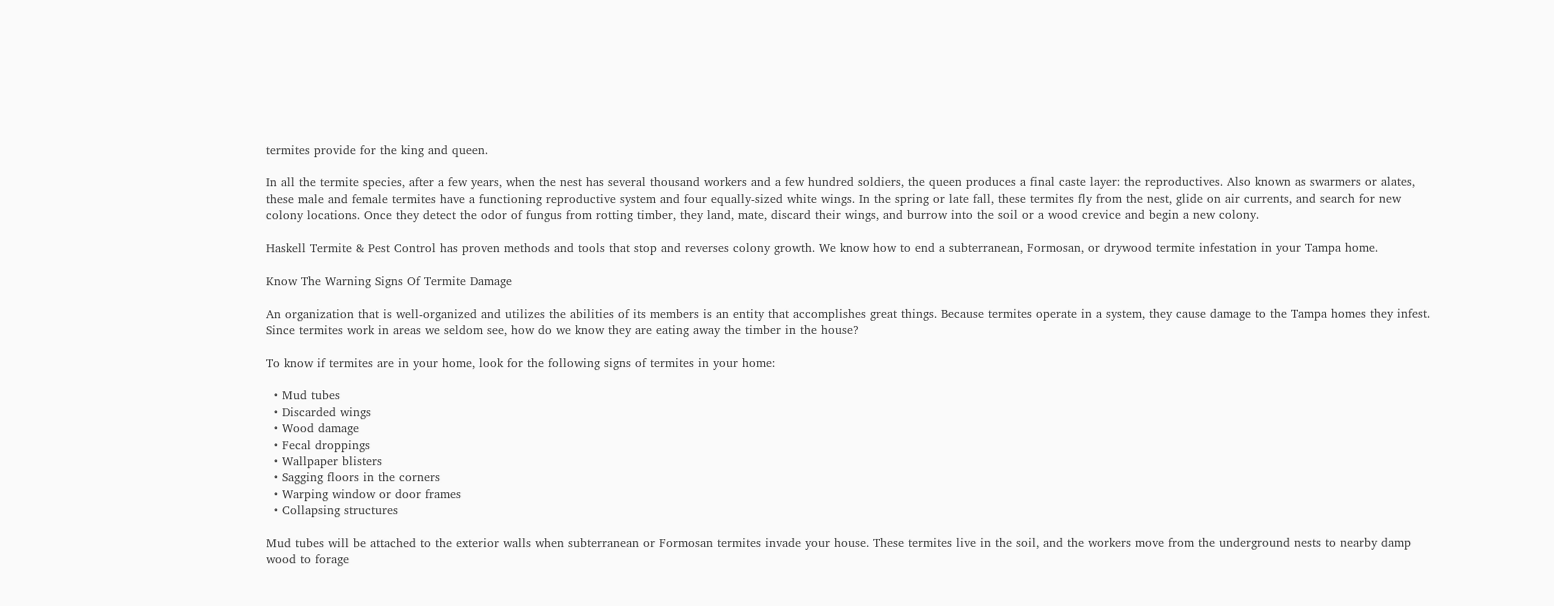termites provide for the king and queen.

In all the termite species, after a few years, when the nest has several thousand workers and a few hundred soldiers, the queen produces a final caste layer: the reproductives. Also known as swarmers or alates, these male and female termites have a functioning reproductive system and four equally-sized white wings. In the spring or late fall, these termites fly from the nest, glide on air currents, and search for new colony locations. Once they detect the odor of fungus from rotting timber, they land, mate, discard their wings, and burrow into the soil or a wood crevice and begin a new colony.

Haskell Termite & Pest Control has proven methods and tools that stop and reverses colony growth. We know how to end a subterranean, Formosan, or drywood termite infestation in your Tampa home.

Know The Warning Signs Of Termite Damage

An organization that is well-organized and utilizes the abilities of its members is an entity that accomplishes great things. Because termites operate in a system, they cause damage to the Tampa homes they infest. Since termites work in areas we seldom see, how do we know they are eating away the timber in the house?

To know if termites are in your home, look for the following signs of termites in your home:

  • Mud tubes
  • Discarded wings
  • Wood damage
  • Fecal droppings
  • Wallpaper blisters
  • Sagging floors in the corners
  • Warping window or door frames
  • Collapsing structures

Mud tubes will be attached to the exterior walls when subterranean or Formosan termites invade your house. These termites live in the soil, and the workers move from the underground nests to nearby damp wood to forage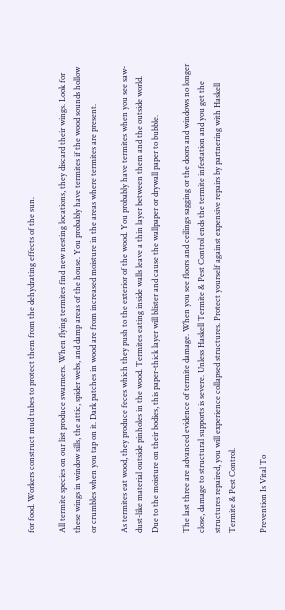for food. Workers construct mud tubes to protect them from the dehydrating effects of the sun.

All termite species on our list produce swarmers. When flying termites find new nesting locations, they discard their wings. Look for these wings in window sills, the attic, spider webs, and damp areas of the house. You probably have termites if the wood sounds hollow or crumbles when you tap on it. Dark patches in wood are from increased moisture in the areas where termites are present.

As termites eat wood, they produce feces which they push to the exterior of the wood. You probably have termites when you see saw-dust-like material outside pinholes in the wood. Termites eating inside walls leave a thin layer between them and the outside world. Due to the moisture on their bodies, this paper-thick layer will blister and cause the wallpaper or drywall paper to bubble.

The last three are advanced evidence of termite damage. When you see floors and ceilings sagging or the doors and windows no longer close, damage to structural supports is severe. Unless Haskell Termite & Pest Control ends the termite infestation and you get the structures repaired, you will experience collapsed structures. Protect yourself against expensive repairs by partnering with Haskell Termite & Pest Control.

Prevention Is Vital To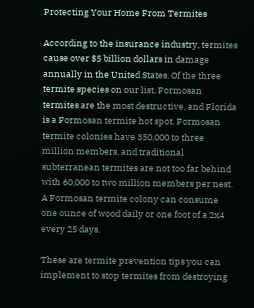Protecting Your Home From Termites

According to the insurance industry, termites cause over $5 billion dollars in damage annually in the United States. Of the three termite species on our list, Formosan termites are the most destructive, and Florida is a Formosan termite hot spot. Formosan termite colonies have 350,000 to three million members, and traditional subterranean termites are not too far behind with 60,000 to two million members per nest. A Formosan termite colony can consume one ounce of wood daily or one foot of a 2x4 every 25 days.

These are termite prevention tips you can implement to stop termites from destroying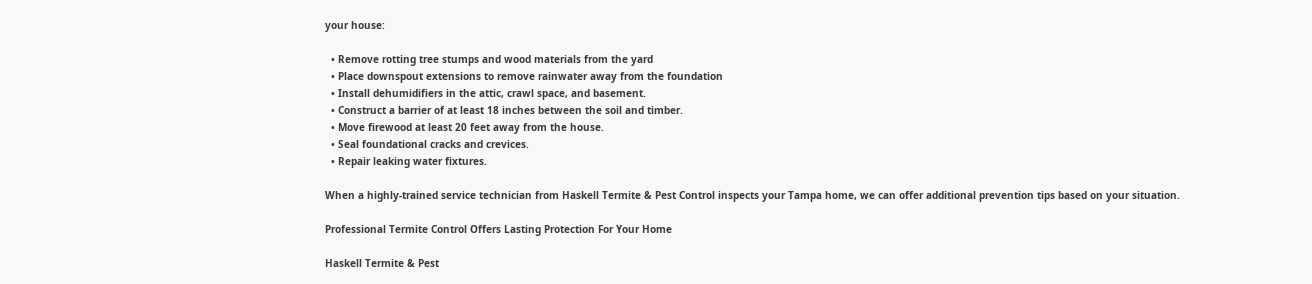your house:

  • Remove rotting tree stumps and wood materials from the yard
  • Place downspout extensions to remove rainwater away from the foundation
  • Install dehumidifiers in the attic, crawl space, and basement.
  • Construct a barrier of at least 18 inches between the soil and timber.
  • Move firewood at least 20 feet away from the house.
  • Seal foundational cracks and crevices.
  • Repair leaking water fixtures.

When a highly-trained service technician from Haskell Termite & Pest Control inspects your Tampa home, we can offer additional prevention tips based on your situation.

Professional Termite Control Offers Lasting Protection For Your Home

Haskell Termite & Pest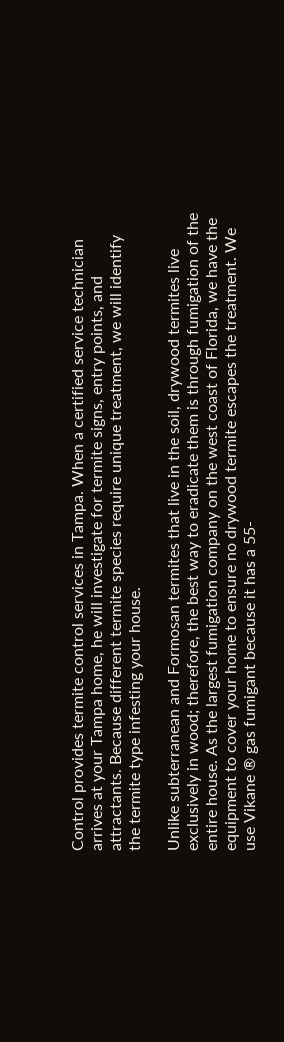Control provides termite control services in Tampa. When a certified service technician arrives at your Tampa home, he will investigate for termite signs, entry points, and attractants. Because different termite species require unique treatment, we will identify the termite type infesting your house.

Unlike subterranean and Formosan termites that live in the soil, drywood termites live exclusively in wood; therefore, the best way to eradicate them is through fumigation of the entire house. As the largest fumigation company on the west coast of Florida, we have the equipment to cover your home to ensure no drywood termite escapes the treatment. We use Vikane ® gas fumigant because it has a 55-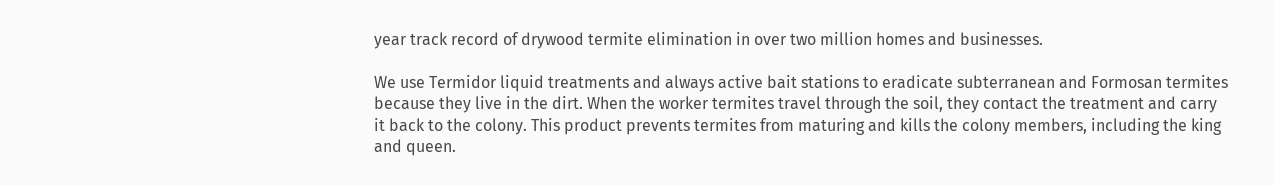year track record of drywood termite elimination in over two million homes and businesses.

We use Termidor liquid treatments and always active bait stations to eradicate subterranean and Formosan termites because they live in the dirt. When the worker termites travel through the soil, they contact the treatment and carry it back to the colony. This product prevents termites from maturing and kills the colony members, including the king and queen.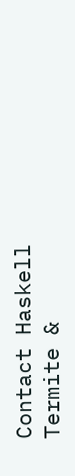Contact Haskell Termite &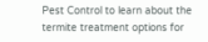Pest Control to learn about the termite treatment options for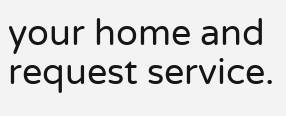your home and request service.